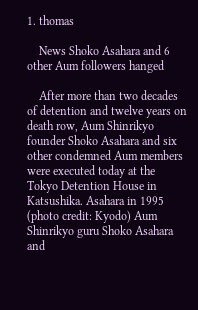1. thomas

    News Shoko Asahara and 6 other Aum followers hanged

    After more than two decades of detention and twelve years on death row, Aum Shinrikyo founder Shoko Asahara and six other condemned Aum members were executed today at the Tokyo Detention House in Katsushika. Asahara in 1995 (photo credit: Kyodo) Aum Shinrikyo guru Shoko Asahara and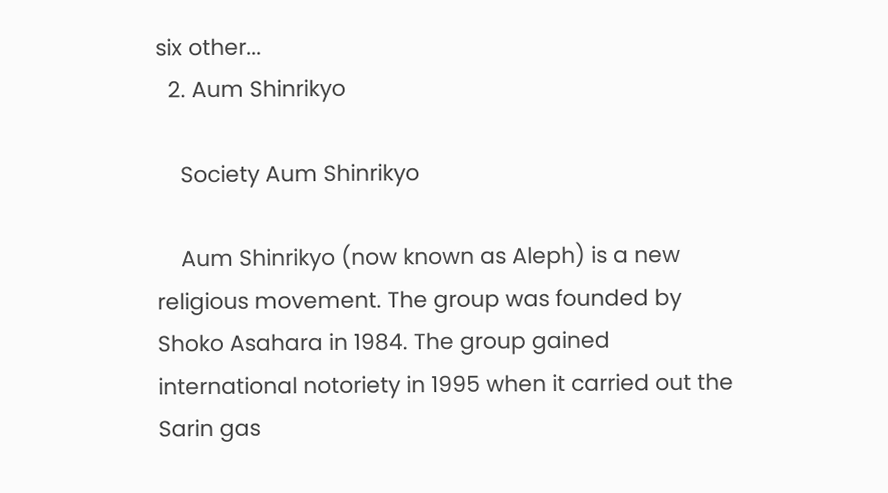six other...
  2. Aum Shinrikyo

    Society Aum Shinrikyo

    Aum Shinrikyo (now known as Aleph) is a new religious movement. The group was founded by Shoko Asahara in 1984. The group gained international notoriety in 1995 when it carried out the Sarin gas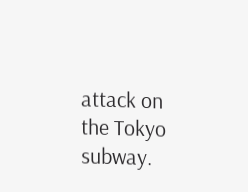attack on the Tokyo subway.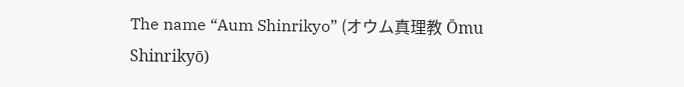The name “Aum Shinrikyo” (オウム真理教 Ōmu Shinrikyō)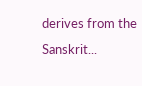derives from the Sanskrit...